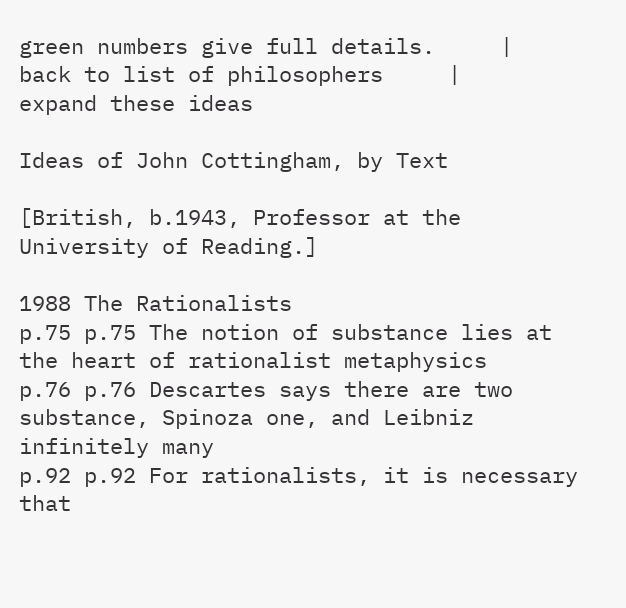green numbers give full details.     |    back to list of philosophers     |     expand these ideas

Ideas of John Cottingham, by Text

[British, b.1943, Professor at the University of Reading.]

1988 The Rationalists
p.75 p.75 The notion of substance lies at the heart of rationalist metaphysics
p.76 p.76 Descartes says there are two substance, Spinoza one, and Leibniz infinitely many
p.92 p.92 For rationalists, it is necessary that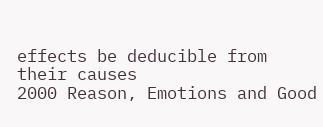effects be deducible from their causes
2000 Reason, Emotions and Good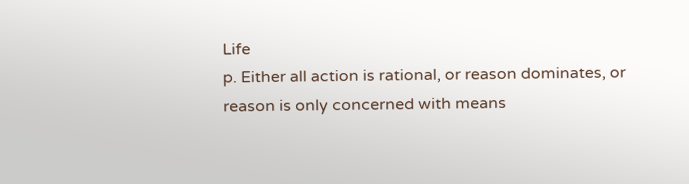Life
p. Either all action is rational, or reason dominates, or reason is only concerned with means